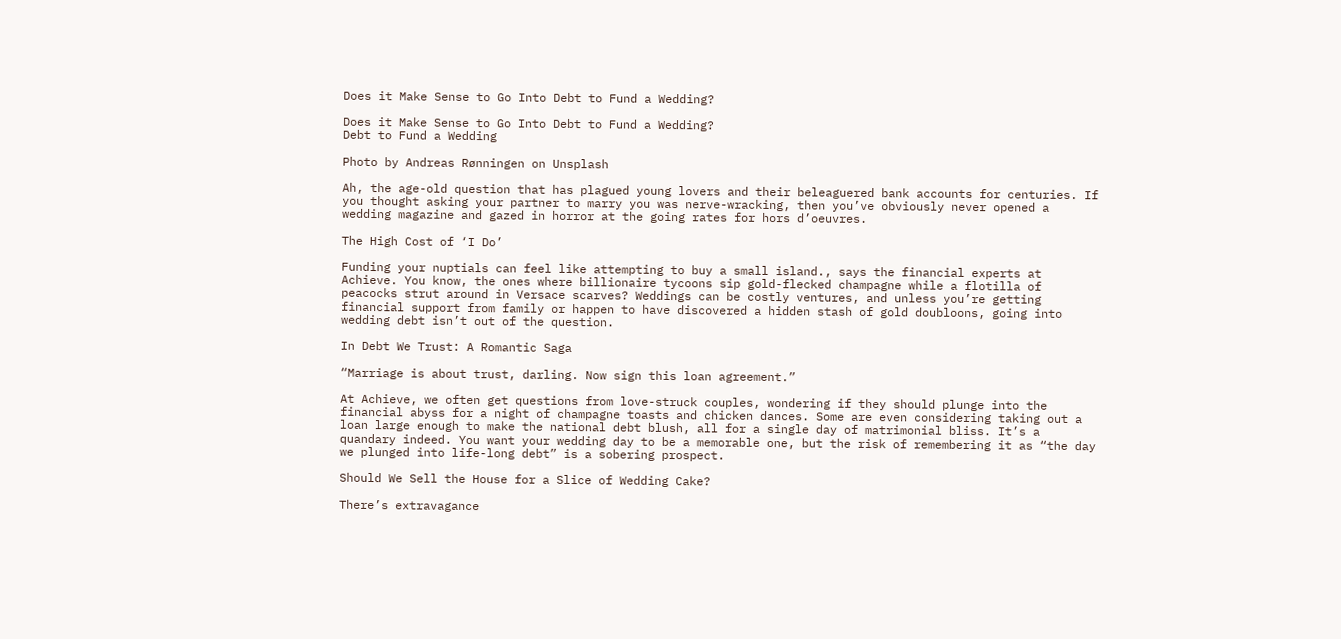Does it Make Sense to Go Into Debt to Fund a Wedding?

Does it Make Sense to Go Into Debt to Fund a Wedding?
Debt to Fund a Wedding

Photo by Andreas Rønningen on Unsplash

Ah, the age-old question that has plagued young lovers and their beleaguered bank accounts for centuries. If you thought asking your partner to marry you was nerve-wracking, then you’ve obviously never opened a wedding magazine and gazed in horror at the going rates for hors d’oeuvres.

The High Cost of ‘I Do’

Funding your nuptials can feel like attempting to buy a small island., says the financial experts at Achieve. You know, the ones where billionaire tycoons sip gold-flecked champagne while a flotilla of peacocks strut around in Versace scarves? Weddings can be costly ventures, and unless you’re getting financial support from family or happen to have discovered a hidden stash of gold doubloons, going into wedding debt isn’t out of the question.

In Debt We Trust: A Romantic Saga

“Marriage is about trust, darling. Now sign this loan agreement.”

At Achieve, we often get questions from love-struck couples, wondering if they should plunge into the financial abyss for a night of champagne toasts and chicken dances. Some are even considering taking out a loan large enough to make the national debt blush, all for a single day of matrimonial bliss. It’s a quandary indeed. You want your wedding day to be a memorable one, but the risk of remembering it as “the day we plunged into life-long debt” is a sobering prospect.

Should We Sell the House for a Slice of Wedding Cake?

There’s extravagance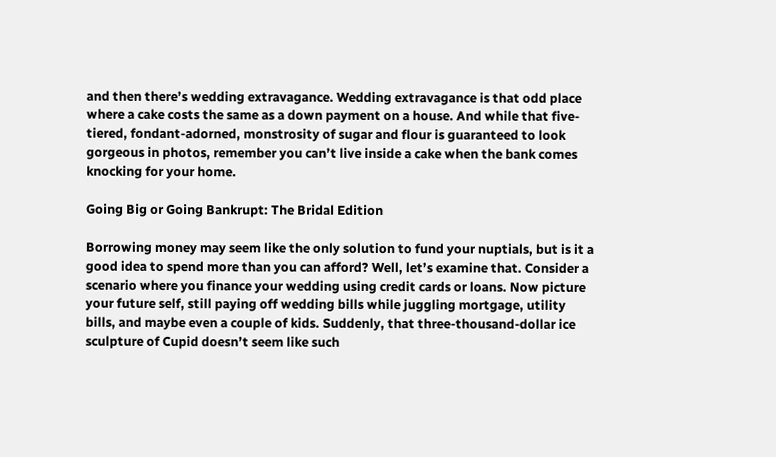and then there’s wedding extravagance. Wedding extravagance is that odd place where a cake costs the same as a down payment on a house. And while that five-tiered, fondant-adorned, monstrosity of sugar and flour is guaranteed to look gorgeous in photos, remember you can’t live inside a cake when the bank comes knocking for your home.

Going Big or Going Bankrupt: The Bridal Edition

Borrowing money may seem like the only solution to fund your nuptials, but is it a good idea to spend more than you can afford? Well, let’s examine that. Consider a scenario where you finance your wedding using credit cards or loans. Now picture your future self, still paying off wedding bills while juggling mortgage, utility bills, and maybe even a couple of kids. Suddenly, that three-thousand-dollar ice sculpture of Cupid doesn’t seem like such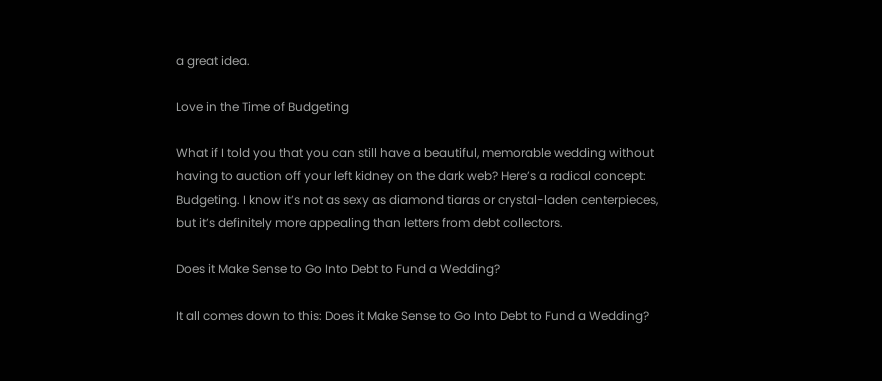a great idea.

Love in the Time of Budgeting

What if I told you that you can still have a beautiful, memorable wedding without having to auction off your left kidney on the dark web? Here’s a radical concept: Budgeting. I know it’s not as sexy as diamond tiaras or crystal-laden centerpieces, but it’s definitely more appealing than letters from debt collectors.

Does it Make Sense to Go Into Debt to Fund a Wedding?

It all comes down to this: Does it Make Sense to Go Into Debt to Fund a Wedding?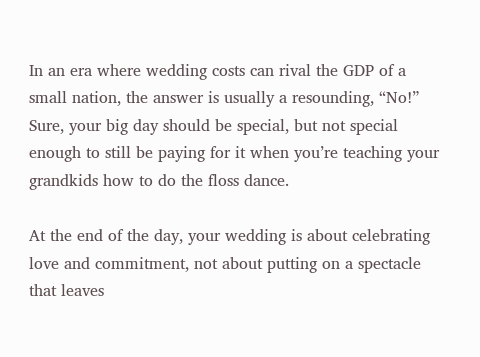In an era where wedding costs can rival the GDP of a small nation, the answer is usually a resounding, “No!” Sure, your big day should be special, but not special enough to still be paying for it when you’re teaching your grandkids how to do the floss dance.

At the end of the day, your wedding is about celebrating love and commitment, not about putting on a spectacle that leaves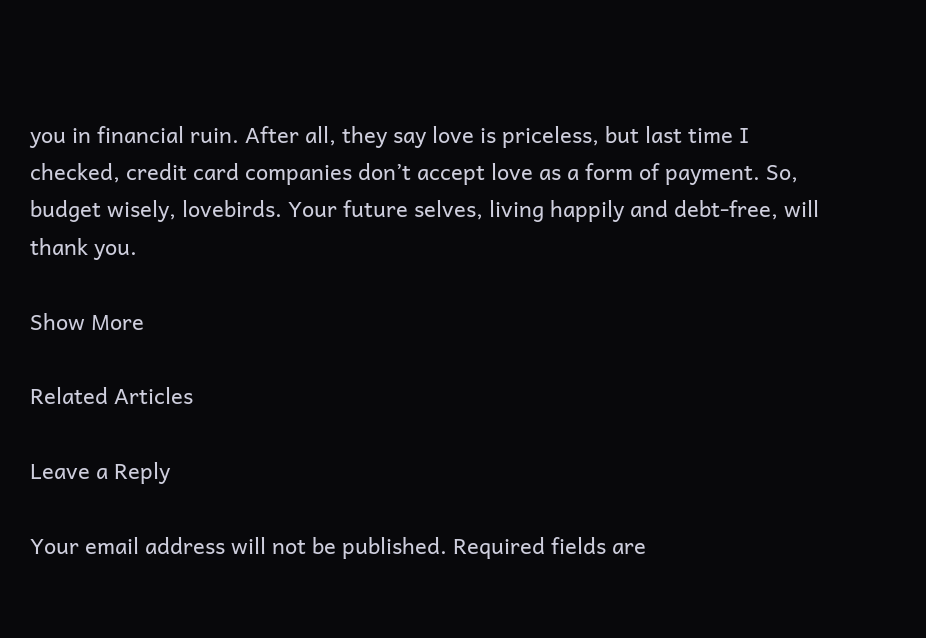you in financial ruin. After all, they say love is priceless, but last time I checked, credit card companies don’t accept love as a form of payment. So, budget wisely, lovebirds. Your future selves, living happily and debt-free, will thank you.

Show More

Related Articles

Leave a Reply

Your email address will not be published. Required fields are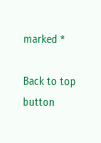marked *

Back to top button